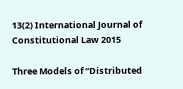13(2) International Journal of Constitutional Law 2015

Three Models of “Distributed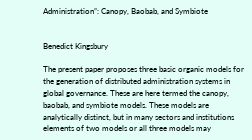Administration”: Canopy, Baobab, and Symbiote


Benedict Kingsbury

The present paper proposes three basic organic models for the generation of distributed administration systems in global governance. These are here termed the canopy, baobab, and symbiote models. These models are analytically distinct, but in many sectors and institutions elements of two models or all three models may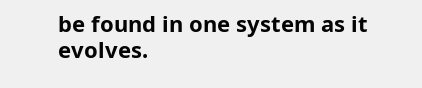be found in one system as it evolves.